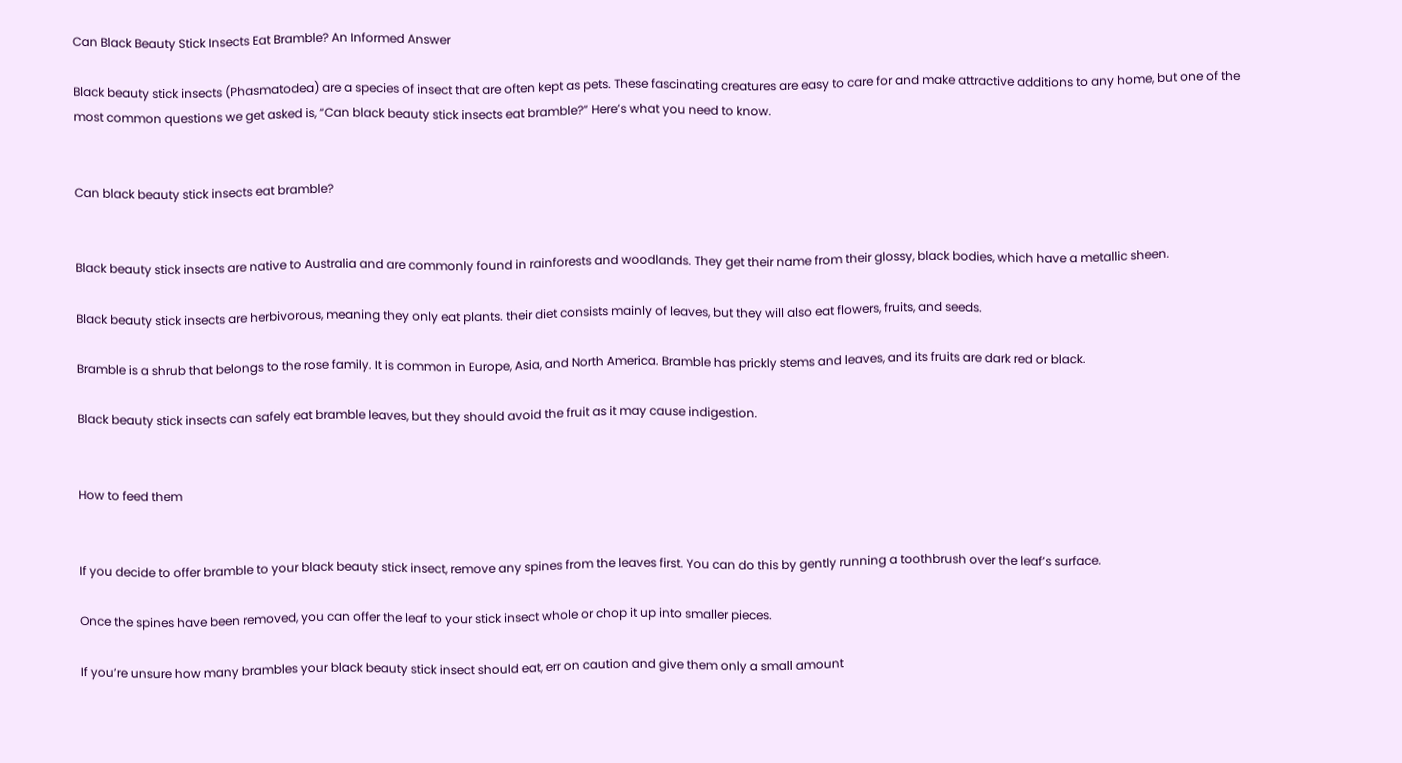Can Black Beauty Stick Insects Eat Bramble? An Informed Answer

Black beauty stick insects (Phasmatodea) are a species of insect that are often kept as pets. These fascinating creatures are easy to care for and make attractive additions to any home, but one of the most common questions we get asked is, “Can black beauty stick insects eat bramble?” Here’s what you need to know.


Can black beauty stick insects eat bramble?


Black beauty stick insects are native to Australia and are commonly found in rainforests and woodlands. They get their name from their glossy, black bodies, which have a metallic sheen.

Black beauty stick insects are herbivorous, meaning they only eat plants. their diet consists mainly of leaves, but they will also eat flowers, fruits, and seeds.

Bramble is a shrub that belongs to the rose family. It is common in Europe, Asia, and North America. Bramble has prickly stems and leaves, and its fruits are dark red or black.

Black beauty stick insects can safely eat bramble leaves, but they should avoid the fruit as it may cause indigestion.


How to feed them


If you decide to offer bramble to your black beauty stick insect, remove any spines from the leaves first. You can do this by gently running a toothbrush over the leaf’s surface.

Once the spines have been removed, you can offer the leaf to your stick insect whole or chop it up into smaller pieces.

If you’re unsure how many brambles your black beauty stick insect should eat, err on caution and give them only a small amount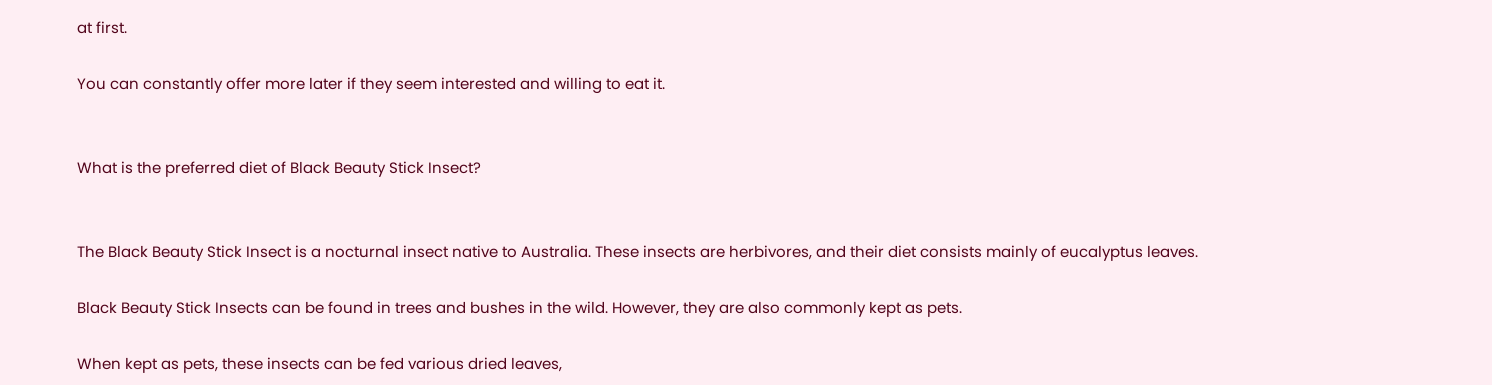at first.

You can constantly offer more later if they seem interested and willing to eat it.


What is the preferred diet of Black Beauty Stick Insect?


The Black Beauty Stick Insect is a nocturnal insect native to Australia. These insects are herbivores, and their diet consists mainly of eucalyptus leaves.

Black Beauty Stick Insects can be found in trees and bushes in the wild. However, they are also commonly kept as pets.

When kept as pets, these insects can be fed various dried leaves,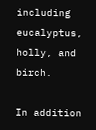including eucalyptus, holly, and birch.

In addition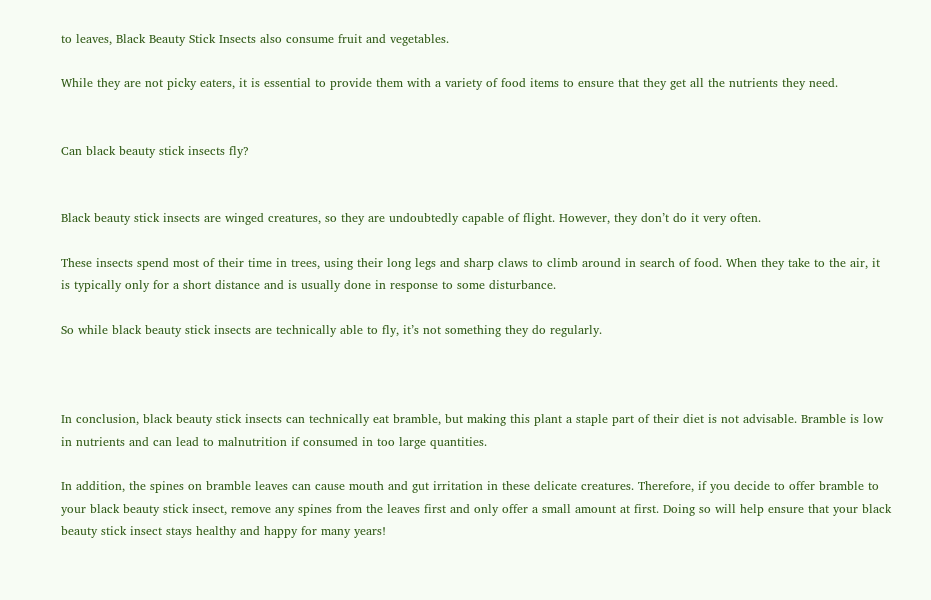to leaves, Black Beauty Stick Insects also consume fruit and vegetables.

While they are not picky eaters, it is essential to provide them with a variety of food items to ensure that they get all the nutrients they need.


Can black beauty stick insects fly?


Black beauty stick insects are winged creatures, so they are undoubtedly capable of flight. However, they don’t do it very often.

These insects spend most of their time in trees, using their long legs and sharp claws to climb around in search of food. When they take to the air, it is typically only for a short distance and is usually done in response to some disturbance.

So while black beauty stick insects are technically able to fly, it’s not something they do regularly.



In conclusion, black beauty stick insects can technically eat bramble, but making this plant a staple part of their diet is not advisable. Bramble is low in nutrients and can lead to malnutrition if consumed in too large quantities.

In addition, the spines on bramble leaves can cause mouth and gut irritation in these delicate creatures. Therefore, if you decide to offer bramble to your black beauty stick insect, remove any spines from the leaves first and only offer a small amount at first. Doing so will help ensure that your black beauty stick insect stays healthy and happy for many years!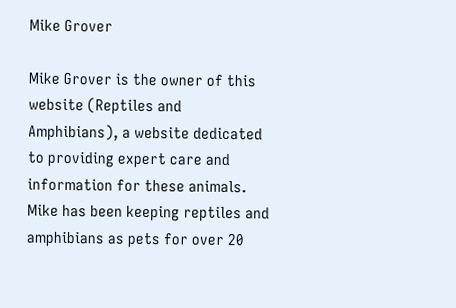Mike Grover

Mike Grover is the owner of this website (Reptiles and Amphibians), a website dedicated to providing expert care and information for these animals. Mike has been keeping reptiles and amphibians as pets for over 20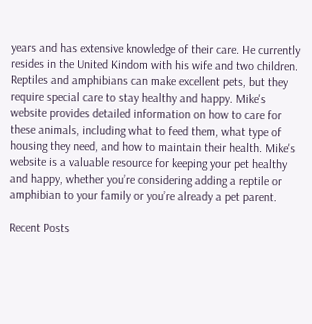years and has extensive knowledge of their care. He currently resides in the United Kindom with his wife and two children. Reptiles and amphibians can make excellent pets, but they require special care to stay healthy and happy. Mike's website provides detailed information on how to care for these animals, including what to feed them, what type of housing they need, and how to maintain their health. Mike's website is a valuable resource for keeping your pet healthy and happy, whether you’re considering adding a reptile or amphibian to your family or you’re already a pet parent.

Recent Posts